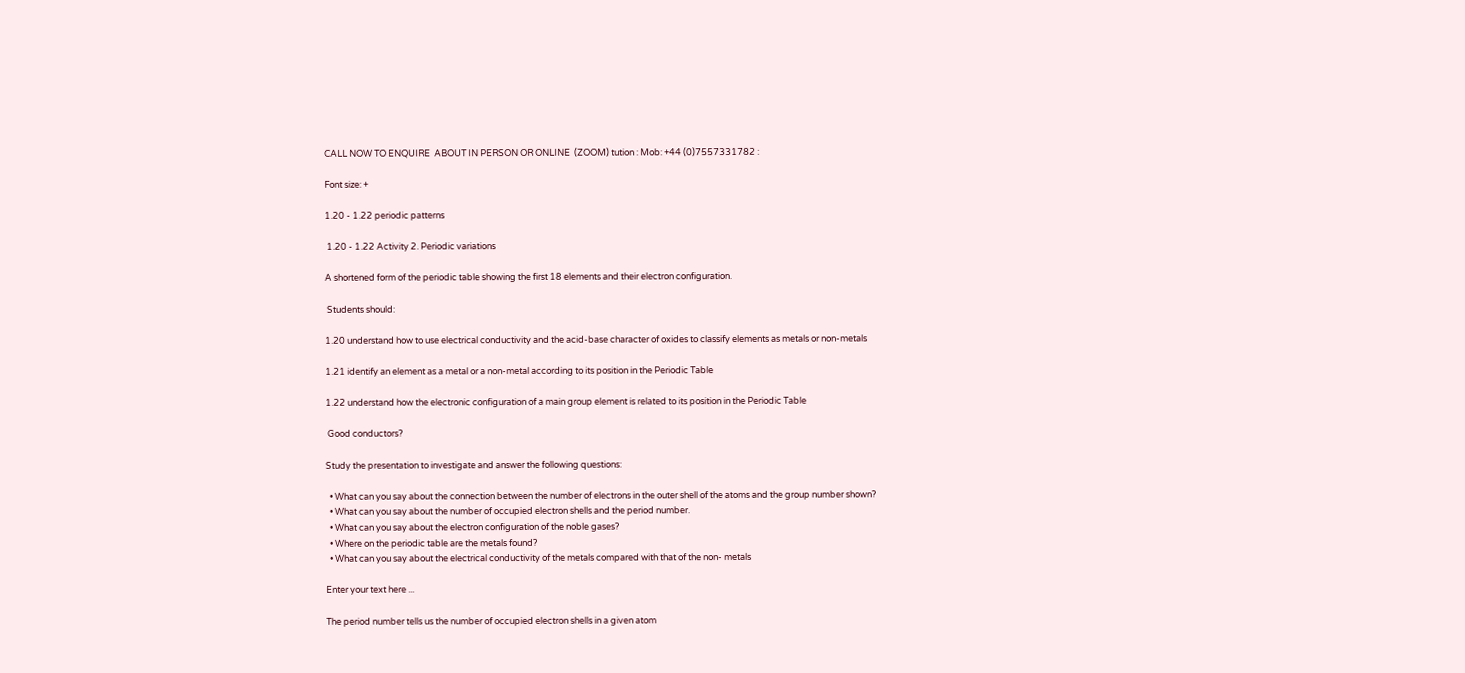CALL NOW TO ENQUIRE  ABOUT IN PERSON OR ONLINE  (ZOOM) tution : Mob: +44 (0)7557331782 :

Font size: +

1.20 - 1.22 periodic patterns

 1.20 - 1.22 Activity 2. Periodic variations

A shortened form of the periodic table showing the first 18 elements and their electron configuration.

 Students should:

1.20 understand how to use electrical conductivity and the acid-base character of oxides to classify elements as metals or non-metals

1.21 identify an element as a metal or a non-metal according to its position in the Periodic Table

1.22 understand how the electronic configuration of a main group element is related to its position in the Periodic Table

 Good conductors?

Study the presentation to investigate and answer the following questions:

  • What can you say about the connection between the number of electrons in the outer shell of the atoms and the group number shown?
  • What can you say about the number of occupied electron shells and the period number.
  • What can you say about the electron configuration of the noble gases?
  • Where on the periodic table are the metals found?
  • What can you say about the electrical conductivity of the metals compared with that of the non- metals

Enter your text here ...

The period number tells us the number of occupied electron shells in a given atom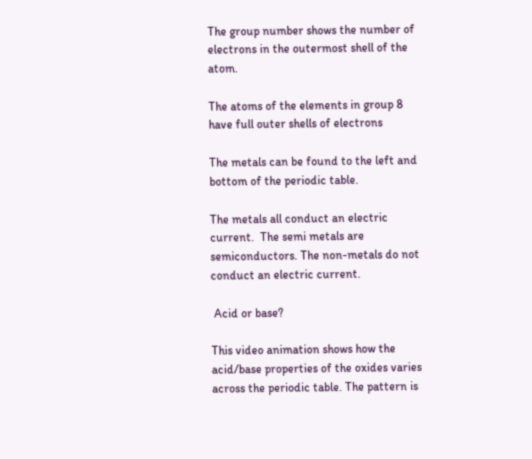The group number shows the number of electrons in the outermost shell of the atom.

The atoms of the elements in group 8 have full outer shells of electrons

The metals can be found to the left and bottom of the periodic table.

The metals all conduct an electric current.  The semi metals are semiconductors. The non-metals do not conduct an electric current.

 Acid or base?

This video animation shows how the acid/base properties of the oxides varies across the periodic table. The pattern is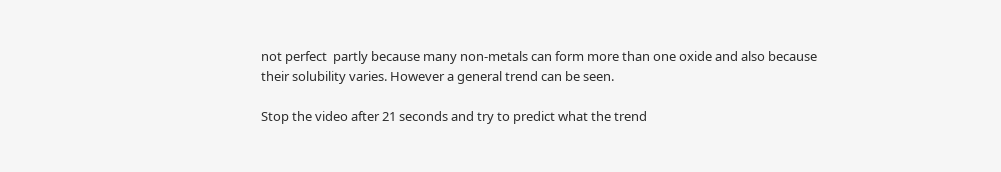not perfect  partly because many non-metals can form more than one oxide and also because their solubility varies. However a general trend can be seen.

Stop the video after 21 seconds and try to predict what the trend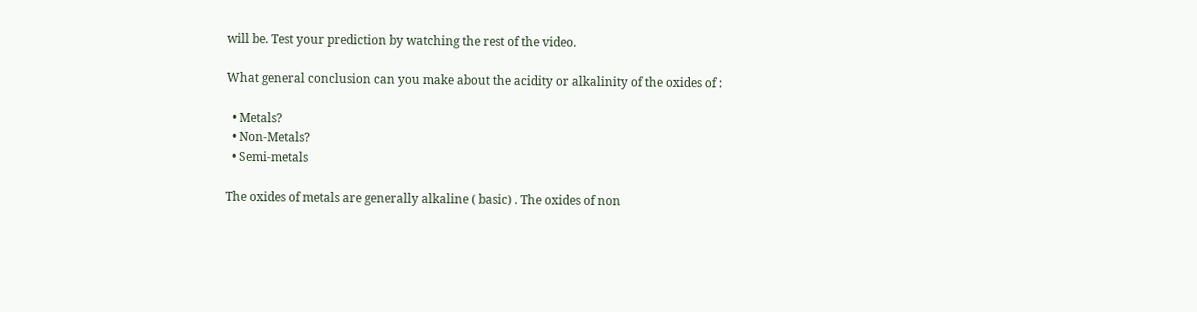will be. Test your prediction by watching the rest of the video.

What general conclusion can you make about the acidity or alkalinity of the oxides of :

  • Metals?
  • Non-Metals?
  • Semi-metals

The oxides of metals are generally alkaline ( basic) . The oxides of non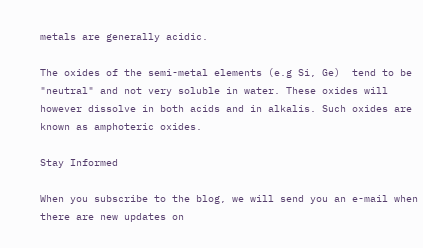metals are generally acidic.

The oxides of the semi-metal elements (e.g Si, Ge)  tend to be "neutral" and not very soluble in water. These oxides will  however dissolve in both acids and in alkalis. Such oxides are known as amphoteric oxides.

Stay Informed

When you subscribe to the blog, we will send you an e-mail when there are new updates on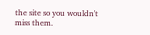the site so you wouldn't miss them.